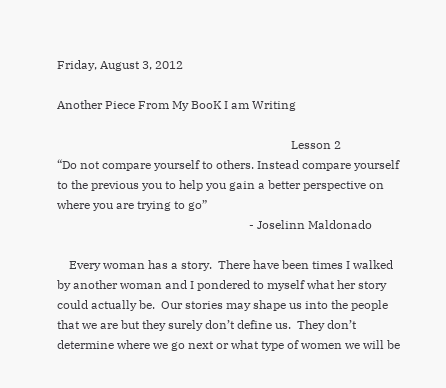Friday, August 3, 2012

Another Piece From My BooK I am Writing

                                                                              Lesson 2
“Do not compare yourself to others. Instead compare yourself to the previous you to help you gain a better perspective on where you are trying to go”
                                                                - Joselinn Maldonado

    Every woman has a story.  There have been times I walked by another woman and I pondered to myself what her story could actually be.  Our stories may shape us into the people that we are but they surely don’t define us.  They don’t determine where we go next or what type of women we will be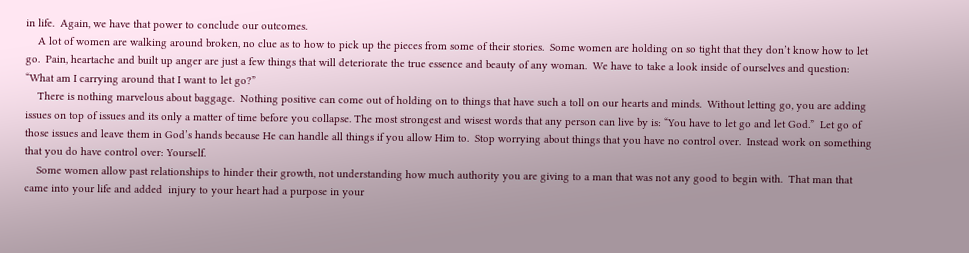in life.  Again, we have that power to conclude our outcomes.
    A lot of women are walking around broken, no clue as to how to pick up the pieces from some of their stories.  Some women are holding on so tight that they don’t know how to let go.  Pain, heartache and built up anger are just a few things that will deteriorate the true essence and beauty of any woman.  We have to take a look inside of ourselves and question: “What am I carrying around that I want to let go?”
    There is nothing marvelous about baggage.  Nothing positive can come out of holding on to things that have such a toll on our hearts and minds.  Without letting go, you are adding issues on top of issues and its only a matter of time before you collapse. The most strongest and wisest words that any person can live by is: “You have to let go and let God.”  Let go of those issues and leave them in God’s hands because He can handle all things if you allow Him to.  Stop worrying about things that you have no control over.  Instead work on something that you do have control over: Yourself.
    Some women allow past relationships to hinder their growth, not understanding how much authority you are giving to a man that was not any good to begin with.  That man that came into your life and added  injury to your heart had a purpose in your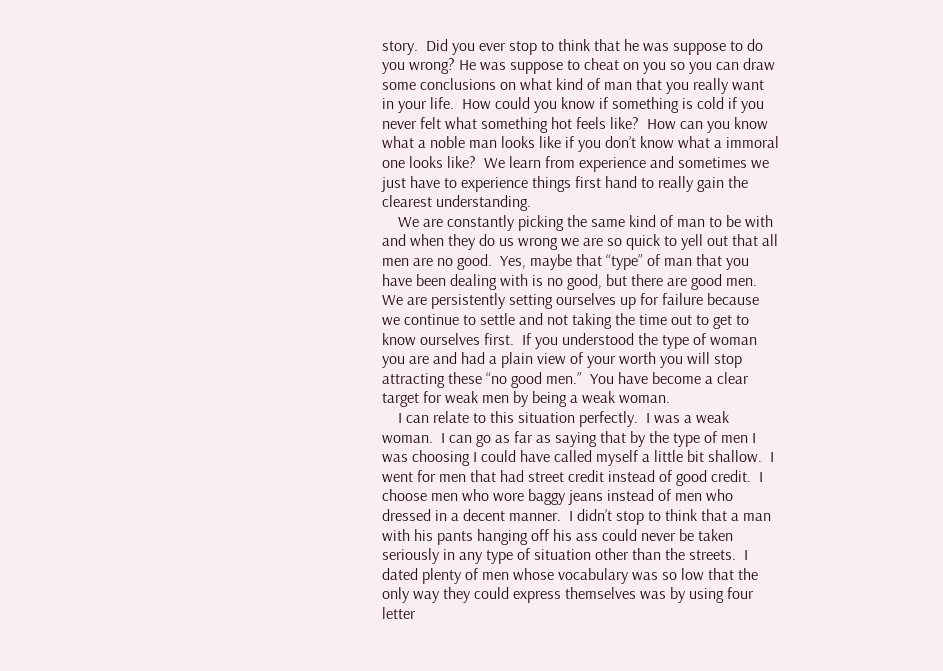story.  Did you ever stop to think that he was suppose to do you wrong? He was suppose to cheat on you so you can draw some conclusions on what kind of man that you really want in your life.  How could you know if something is cold if you never felt what something hot feels like?  How can you know what a noble man looks like if you don’t know what a immoral one looks like?  We learn from experience and sometimes we just have to experience things first hand to really gain the clearest understanding.
    We are constantly picking the same kind of man to be with and when they do us wrong we are so quick to yell out that all men are no good.  Yes, maybe that “type” of man that you have been dealing with is no good, but there are good men.  We are persistently setting ourselves up for failure because we continue to settle and not taking the time out to get to know ourselves first.  If you understood the type of woman you are and had a plain view of your worth you will stop attracting these “no good men.”  You have become a clear target for weak men by being a weak woman.
    I can relate to this situation perfectly.  I was a weak woman.  I can go as far as saying that by the type of men I was choosing I could have called myself a little bit shallow.  I went for men that had street credit instead of good credit.  I choose men who wore baggy jeans instead of men who dressed in a decent manner.  I didn’t stop to think that a man with his pants hanging off his ass could never be taken seriously in any type of situation other than the streets.  I dated plenty of men whose vocabulary was so low that the only way they could express themselves was by using four letter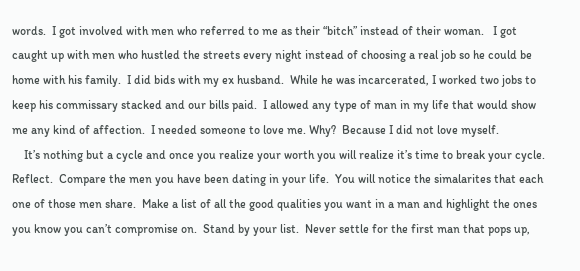words.  I got involved with men who referred to me as their “bitch” instead of their woman.   I got caught up with men who hustled the streets every night instead of choosing a real job so he could be home with his family.  I did bids with my ex husband.  While he was incarcerated, I worked two jobs to keep his commissary stacked and our bills paid.  I allowed any type of man in my life that would show me any kind of affection.  I needed someone to love me. Why?  Because I did not love myself.
    It’s nothing but a cycle and once you realize your worth you will realize it’s time to break your cycle.  Reflect.  Compare the men you have been dating in your life.  You will notice the simalarites that each one of those men share.  Make a list of all the good qualities you want in a man and highlight the ones you know you can’t compromise on.  Stand by your list.  Never settle for the first man that pops up,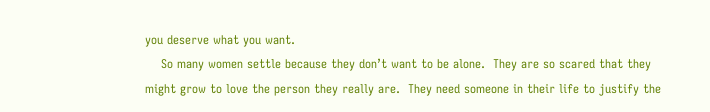you deserve what you want.
    So many women settle because they don’t want to be alone.  They are so scared that they might grow to love the person they really are.  They need someone in their life to justify the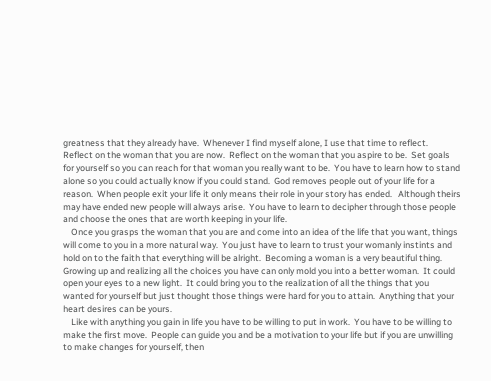greatness that they already have.  Whenever I find myself alone, I use that time to reflect.  Reflect on the woman that you are now.  Reflect on the woman that you aspire to be.  Set goals for yourself so you can reach for that woman you really want to be.  You have to learn how to stand alone so you could actually know if you could stand.  God removes people out of your life for a reason.  When people exit your life it only means their role in your story has ended.   Although theirs may have ended new people will always arise.  You have to learn to decipher through those people and choose the ones that are worth keeping in your life.
    Once you grasps the woman that you are and come into an idea of the life that you want, things will come to you in a more natural way.  You just have to learn to trust your womanly instints and hold on to the faith that everything will be alright.  Becoming a woman is a very beautiful thing.  Growing up and realizing all the choices you have can only mold you into a better woman.  It could open your eyes to a new light.  It could bring you to the realization of all the things that you wanted for yourself but just thought those things were hard for you to attain.  Anything that your heart desires can be yours.
    Like with anything you gain in life you have to be willing to put in work.  You have to be willing to make the first move.  People can guide you and be a motivation to your life but if you are unwilling to make changes for yourself, then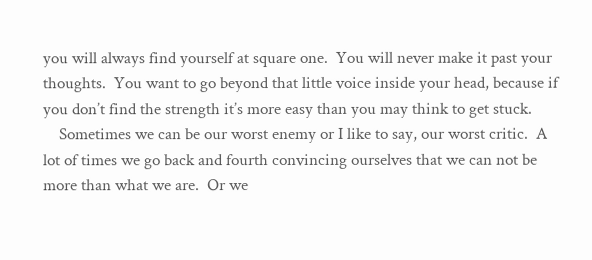you will always find yourself at square one.  You will never make it past your thoughts.  You want to go beyond that little voice inside your head, because if you don’t find the strength it’s more easy than you may think to get stuck.
    Sometimes we can be our worst enemy or I like to say, our worst critic.  A lot of times we go back and fourth convincing ourselves that we can not be more than what we are.  Or we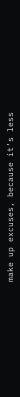make up excuses, because it’s less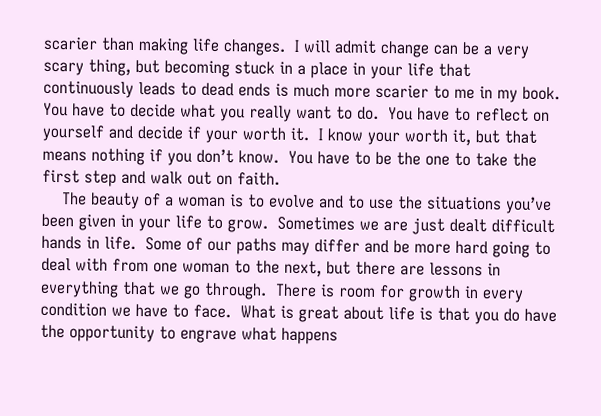scarier than making life changes.  I will admit change can be a very scary thing, but becoming stuck in a place in your life that continuously leads to dead ends is much more scarier to me in my book.  You have to decide what you really want to do.  You have to reflect on yourself and decide if your worth it.  I know your worth it, but that means nothing if you don’t know.  You have to be the one to take the first step and walk out on faith.
    The beauty of a woman is to evolve and to use the situations you’ve been given in your life to grow.  Sometimes we are just dealt difficult hands in life.  Some of our paths may differ and be more hard going to deal with from one woman to the next, but there are lessons in everything that we go through.  There is room for growth in every condition we have to face.  What is great about life is that you do have the opportunity to engrave what happens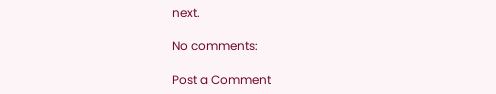next.

No comments:

Post a Comment